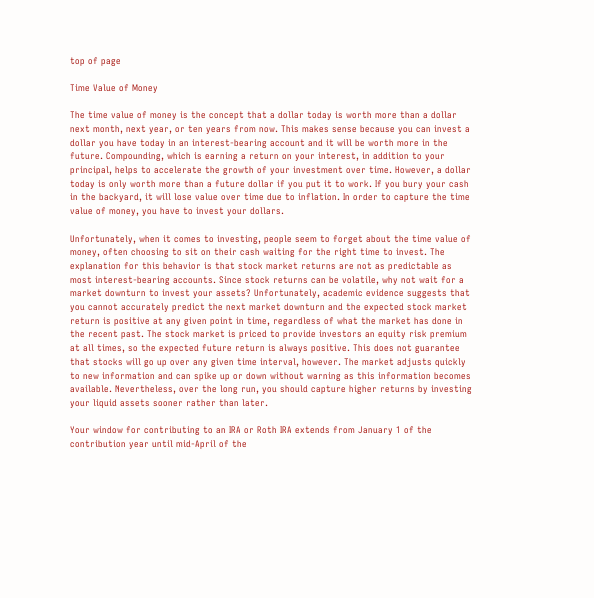top of page

Time Value of Money

The time value of money is the concept that a dollar today is worth more than a dollar next month, next year, or ten years from now. This makes sense because you can invest a dollar you have today in an interest-bearing account and it will be worth more in the future. Compounding, which is earning a return on your interest, in addition to your principal, helps to accelerate the growth of your investment over time. However, a dollar today is only worth more than a future dollar if you put it to work. If you bury your cash in the backyard, it will lose value over time due to inflation. In order to capture the time value of money, you have to invest your dollars.

Unfortunately, when it comes to investing, people seem to forget about the time value of money, often choosing to sit on their cash waiting for the right time to invest. The explanation for this behavior is that stock market returns are not as predictable as most interest-bearing accounts. Since stock returns can be volatile, why not wait for a market downturn to invest your assets? Unfortunately, academic evidence suggests that you cannot accurately predict the next market downturn and the expected stock market return is positive at any given point in time, regardless of what the market has done in the recent past. The stock market is priced to provide investors an equity risk premium at all times, so the expected future return is always positive. This does not guarantee that stocks will go up over any given time interval, however. The market adjusts quickly to new information and can spike up or down without warning as this information becomes available. Nevertheless, over the long run, you should capture higher returns by investing your liquid assets sooner rather than later.

Your window for contributing to an IRA or Roth IRA extends from January 1 of the contribution year until mid-April of the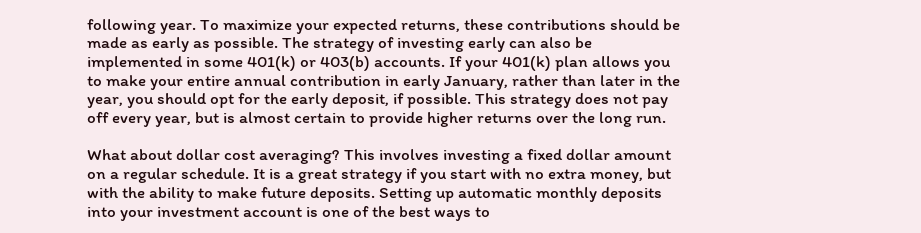following year. To maximize your expected returns, these contributions should be made as early as possible. The strategy of investing early can also be implemented in some 401(k) or 403(b) accounts. If your 401(k) plan allows you to make your entire annual contribution in early January, rather than later in the year, you should opt for the early deposit, if possible. This strategy does not pay off every year, but is almost certain to provide higher returns over the long run.

What about dollar cost averaging? This involves investing a fixed dollar amount on a regular schedule. It is a great strategy if you start with no extra money, but with the ability to make future deposits. Setting up automatic monthly deposits into your investment account is one of the best ways to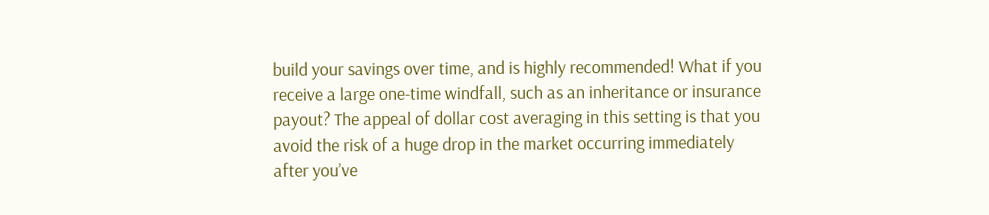build your savings over time, and is highly recommended! What if you receive a large one-time windfall, such as an inheritance or insurance payout? The appeal of dollar cost averaging in this setting is that you avoid the risk of a huge drop in the market occurring immediately after you’ve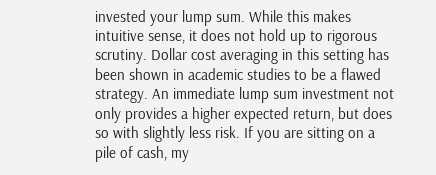invested your lump sum. While this makes intuitive sense, it does not hold up to rigorous scrutiny. Dollar cost averaging in this setting has been shown in academic studies to be a flawed strategy. An immediate lump sum investment not only provides a higher expected return, but does so with slightly less risk. If you are sitting on a pile of cash, my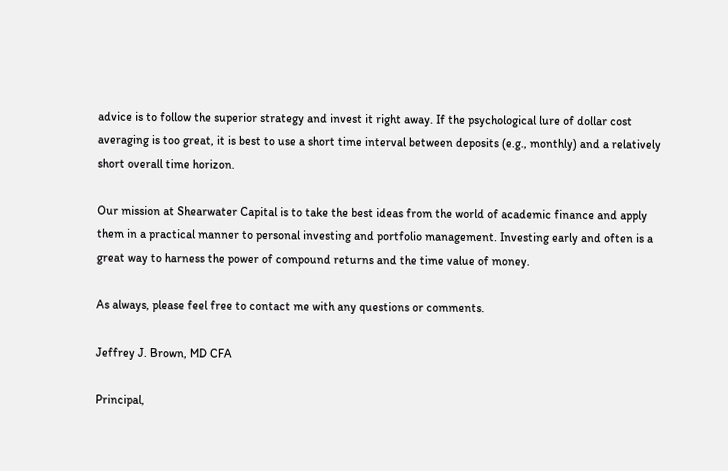advice is to follow the superior strategy and invest it right away. If the psychological lure of dollar cost averaging is too great, it is best to use a short time interval between deposits (e.g., monthly) and a relatively short overall time horizon.

Our mission at Shearwater Capital is to take the best ideas from the world of academic finance and apply them in a practical manner to personal investing and portfolio management. Investing early and often is a great way to harness the power of compound returns and the time value of money.

As always, please feel free to contact me with any questions or comments.

Jeffrey J. Brown, MD CFA

Principal,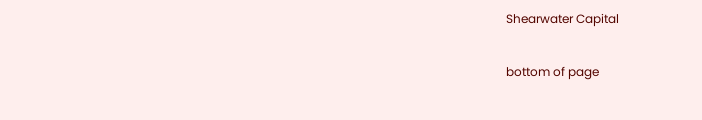Shearwater Capital

bottom of page